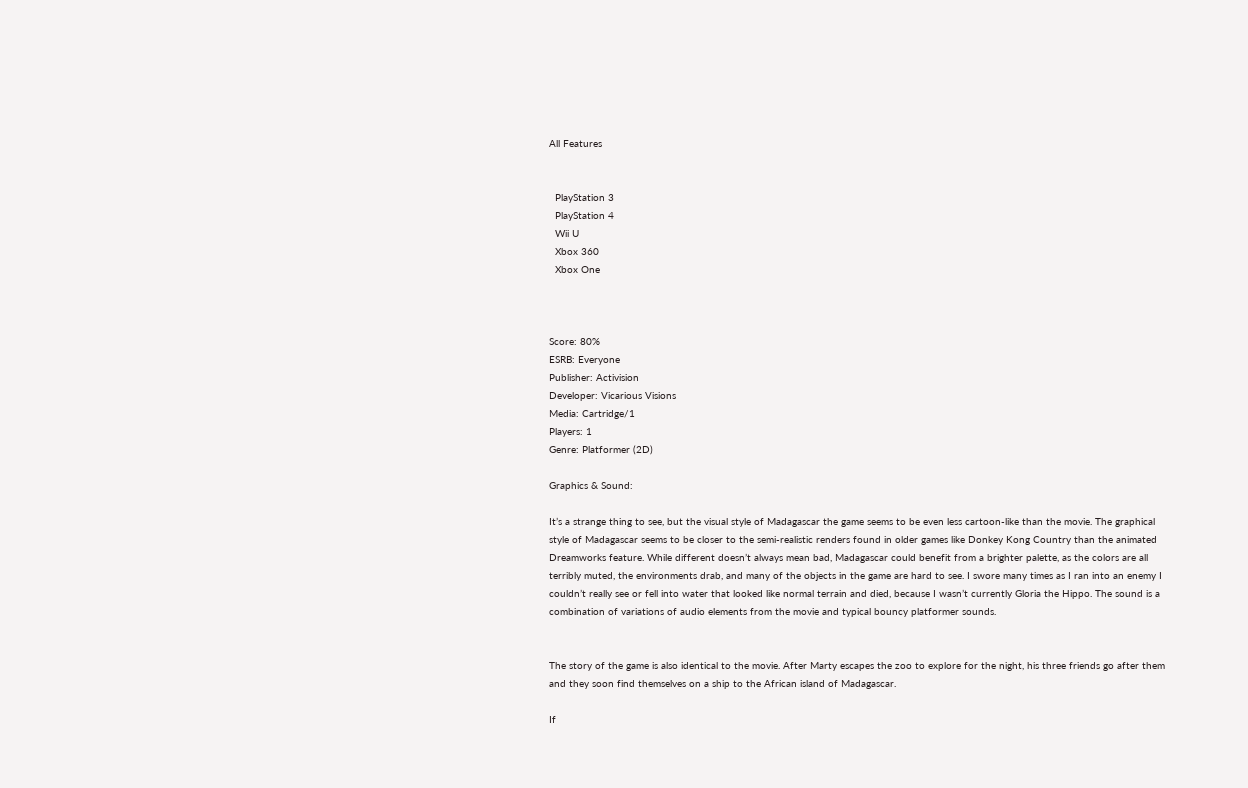All Features


  PlayStation 3
  PlayStation 4
  Wii U
  Xbox 360
  Xbox One



Score: 80%
ESRB: Everyone
Publisher: Activision
Developer: Vicarious Visions
Media: Cartridge/1
Players: 1
Genre: Platformer (2D)

Graphics & Sound:

It’s a strange thing to see, but the visual style of Madagascar the game seems to be even less cartoon-like than the movie. The graphical style of Madagascar seems to be closer to the semi-realistic renders found in older games like Donkey Kong Country than the animated Dreamworks feature. While different doesn’t always mean bad, Madagascar could benefit from a brighter palette, as the colors are all terribly muted, the environments drab, and many of the objects in the game are hard to see. I swore many times as I ran into an enemy I couldn’t really see or fell into water that looked like normal terrain and died, because I wasn’t currently Gloria the Hippo. The sound is a combination of variations of audio elements from the movie and typical bouncy platformer sounds.


The story of the game is also identical to the movie. After Marty escapes the zoo to explore for the night, his three friends go after them and they soon find themselves on a ship to the African island of Madagascar.

If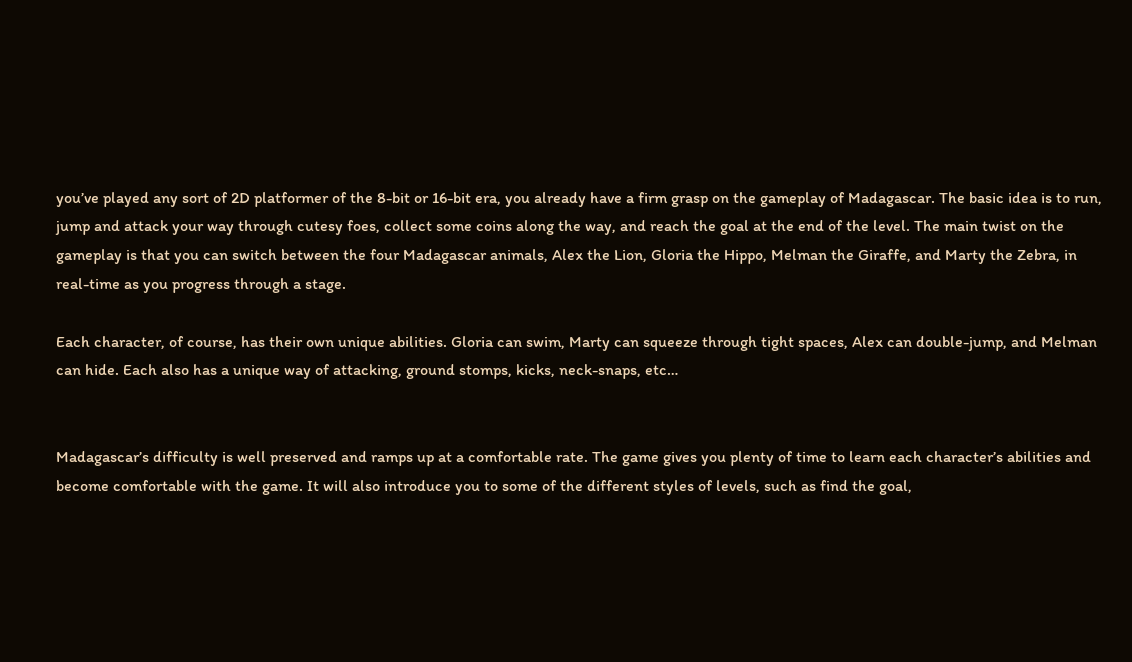you’ve played any sort of 2D platformer of the 8-bit or 16-bit era, you already have a firm grasp on the gameplay of Madagascar. The basic idea is to run, jump and attack your way through cutesy foes, collect some coins along the way, and reach the goal at the end of the level. The main twist on the gameplay is that you can switch between the four Madagascar animals, Alex the Lion, Gloria the Hippo, Melman the Giraffe, and Marty the Zebra, in real-time as you progress through a stage.

Each character, of course, has their own unique abilities. Gloria can swim, Marty can squeeze through tight spaces, Alex can double-jump, and Melman can hide. Each also has a unique way of attacking, ground stomps, kicks, neck-snaps, etc…


Madagascar’s difficulty is well preserved and ramps up at a comfortable rate. The game gives you plenty of time to learn each character’s abilities and become comfortable with the game. It will also introduce you to some of the different styles of levels, such as find the goal,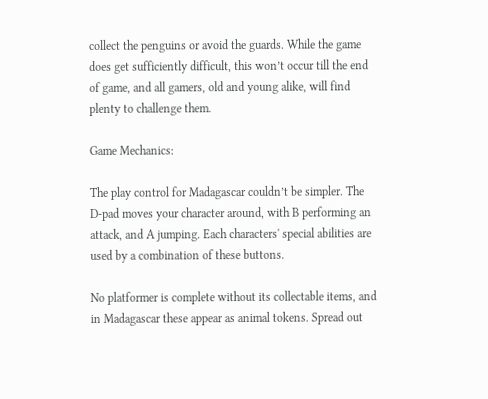collect the penguins or avoid the guards. While the game does get sufficiently difficult, this won’t occur till the end of game, and all gamers, old and young alike, will find plenty to challenge them.

Game Mechanics:

The play control for Madagascar couldn’t be simpler. The D-pad moves your character around, with B performing an attack, and A jumping. Each characters' special abilities are used by a combination of these buttons.

No platformer is complete without its collectable items, and in Madagascar these appear as animal tokens. Spread out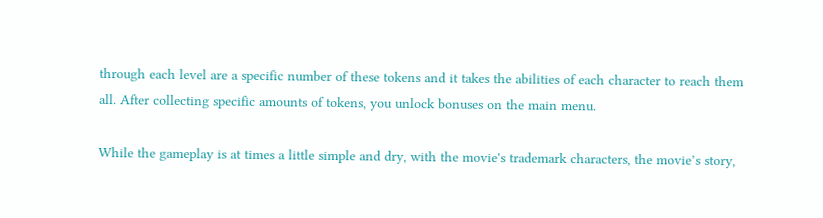through each level are a specific number of these tokens and it takes the abilities of each character to reach them all. After collecting specific amounts of tokens, you unlock bonuses on the main menu.

While the gameplay is at times a little simple and dry, with the movie's trademark characters, the movie’s story,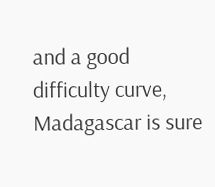and a good difficulty curve, Madagascar is sure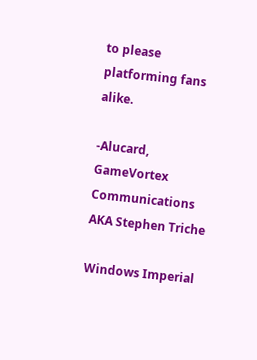to please platforming fans alike.

-Alucard, GameVortex Communications
AKA Stephen Triche

Windows Imperial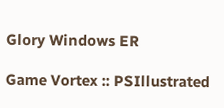Glory Windows ER

Game Vortex :: PSIllustrated